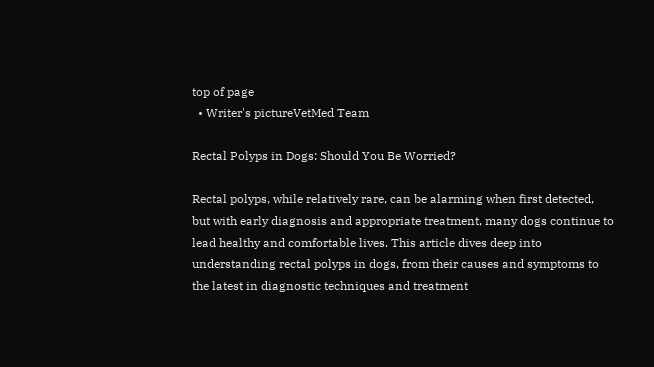top of page
  • Writer's pictureVetMed Team

Rectal Polyps in Dogs: Should You Be Worried?

Rectal polyps, while relatively rare, can be alarming when first detected, but with early diagnosis and appropriate treatment, many dogs continue to lead healthy and comfortable lives. This article dives deep into understanding rectal polyps in dogs, from their causes and symptoms to the latest in diagnostic techniques and treatment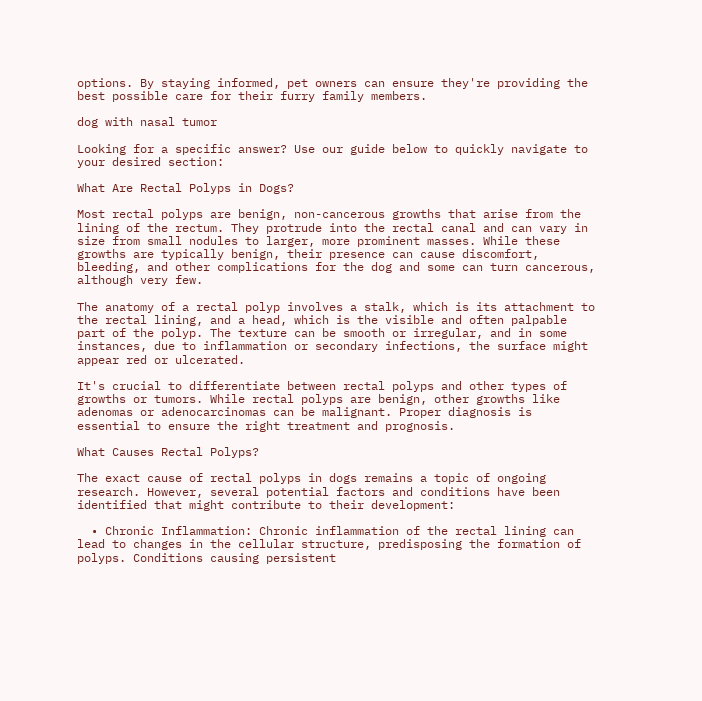options. By staying informed, pet owners can ensure they're providing the best possible care for their furry family members.

dog with nasal tumor

Looking for a specific answer? Use our guide below to quickly navigate to your desired section:

What Are Rectal Polyps in Dogs?

Most rectal polyps are benign, non-cancerous growths that arise from the lining of the rectum. They protrude into the rectal canal and can vary in size from small nodules to larger, more prominent masses. While these growths are typically benign, their presence can cause discomfort, bleeding, and other complications for the dog and some can turn cancerous, although very few.

The anatomy of a rectal polyp involves a stalk, which is its attachment to the rectal lining, and a head, which is the visible and often palpable part of the polyp. The texture can be smooth or irregular, and in some instances, due to inflammation or secondary infections, the surface might appear red or ulcerated.

It's crucial to differentiate between rectal polyps and other types of growths or tumors. While rectal polyps are benign, other growths like adenomas or adenocarcinomas can be malignant. Proper diagnosis is essential to ensure the right treatment and prognosis.

What Causes Rectal Polyps?

The exact cause of rectal polyps in dogs remains a topic of ongoing research. However, several potential factors and conditions have been identified that might contribute to their development:

  • Chronic Inflammation: Chronic inflammation of the rectal lining can lead to changes in the cellular structure, predisposing the formation of polyps. Conditions causing persistent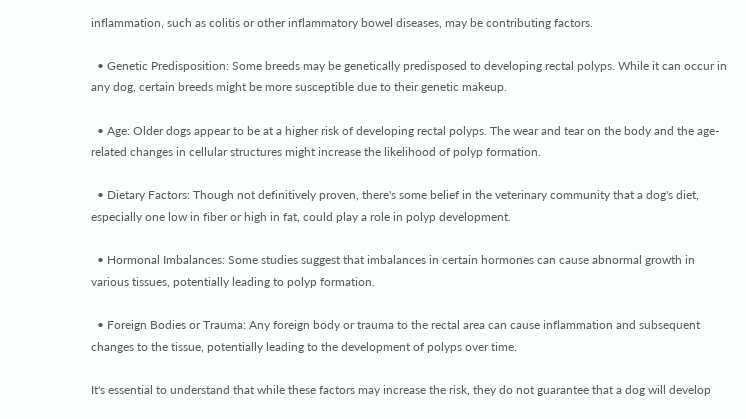inflammation, such as colitis or other inflammatory bowel diseases, may be contributing factors.

  • Genetic Predisposition: Some breeds may be genetically predisposed to developing rectal polyps. While it can occur in any dog, certain breeds might be more susceptible due to their genetic makeup.

  • Age: Older dogs appear to be at a higher risk of developing rectal polyps. The wear and tear on the body and the age-related changes in cellular structures might increase the likelihood of polyp formation.

  • Dietary Factors: Though not definitively proven, there's some belief in the veterinary community that a dog's diet, especially one low in fiber or high in fat, could play a role in polyp development.

  • Hormonal Imbalances: Some studies suggest that imbalances in certain hormones can cause abnormal growth in various tissues, potentially leading to polyp formation.

  • Foreign Bodies or Trauma: Any foreign body or trauma to the rectal area can cause inflammation and subsequent changes to the tissue, potentially leading to the development of polyps over time.

It's essential to understand that while these factors may increase the risk, they do not guarantee that a dog will develop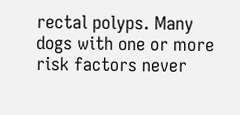rectal polyps. Many dogs with one or more risk factors never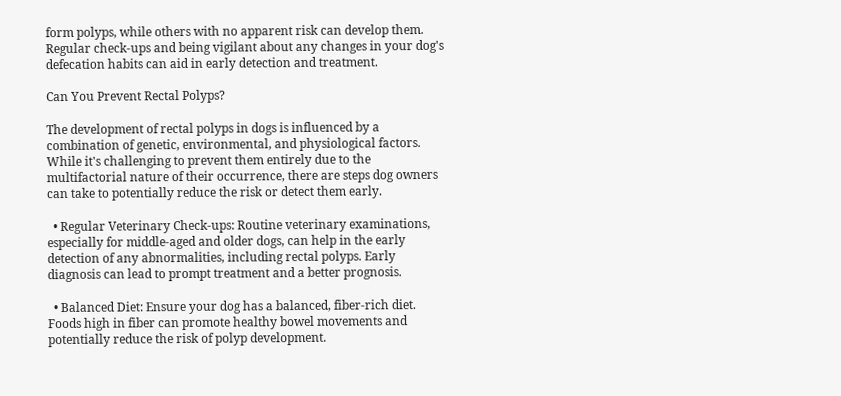form polyps, while others with no apparent risk can develop them. Regular check-ups and being vigilant about any changes in your dog's defecation habits can aid in early detection and treatment.

Can You Prevent Rectal Polyps?

The development of rectal polyps in dogs is influenced by a combination of genetic, environmental, and physiological factors. While it's challenging to prevent them entirely due to the multifactorial nature of their occurrence, there are steps dog owners can take to potentially reduce the risk or detect them early.

  • Regular Veterinary Check-ups: Routine veterinary examinations, especially for middle-aged and older dogs, can help in the early detection of any abnormalities, including rectal polyps. Early diagnosis can lead to prompt treatment and a better prognosis.

  • Balanced Diet: Ensure your dog has a balanced, fiber-rich diet. Foods high in fiber can promote healthy bowel movements and potentially reduce the risk of polyp development.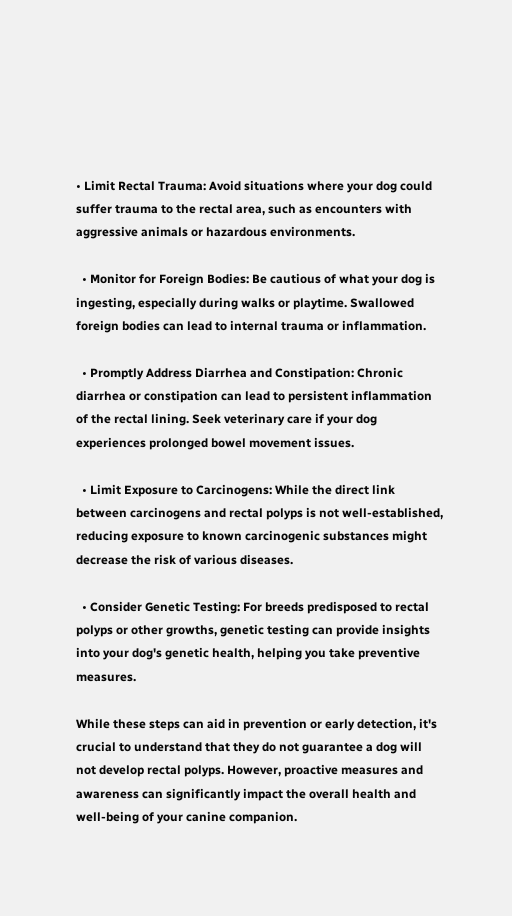• Limit Rectal Trauma: Avoid situations where your dog could suffer trauma to the rectal area, such as encounters with aggressive animals or hazardous environments.

  • Monitor for Foreign Bodies: Be cautious of what your dog is ingesting, especially during walks or playtime. Swallowed foreign bodies can lead to internal trauma or inflammation.

  • Promptly Address Diarrhea and Constipation: Chronic diarrhea or constipation can lead to persistent inflammation of the rectal lining. Seek veterinary care if your dog experiences prolonged bowel movement issues.

  • Limit Exposure to Carcinogens: While the direct link between carcinogens and rectal polyps is not well-established, reducing exposure to known carcinogenic substances might decrease the risk of various diseases.

  • Consider Genetic Testing: For breeds predisposed to rectal polyps or other growths, genetic testing can provide insights into your dog's genetic health, helping you take preventive measures.

While these steps can aid in prevention or early detection, it's crucial to understand that they do not guarantee a dog will not develop rectal polyps. However, proactive measures and awareness can significantly impact the overall health and well-being of your canine companion.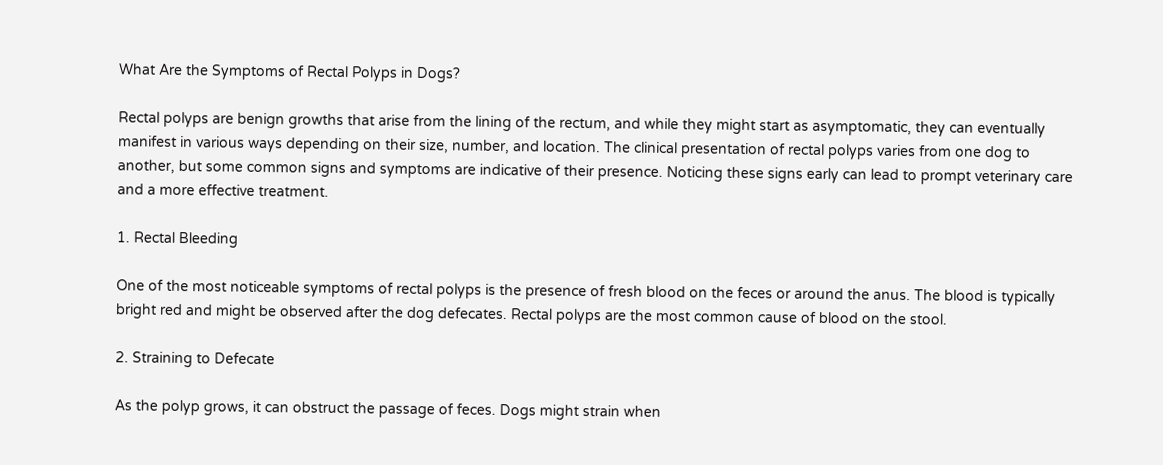What Are the Symptoms of Rectal Polyps in Dogs?

Rectal polyps are benign growths that arise from the lining of the rectum, and while they might start as asymptomatic, they can eventually manifest in various ways depending on their size, number, and location. The clinical presentation of rectal polyps varies from one dog to another, but some common signs and symptoms are indicative of their presence. Noticing these signs early can lead to prompt veterinary care and a more effective treatment.

1. Rectal Bleeding

One of the most noticeable symptoms of rectal polyps is the presence of fresh blood on the feces or around the anus. The blood is typically bright red and might be observed after the dog defecates. Rectal polyps are the most common cause of blood on the stool.

2. Straining to Defecate

As the polyp grows, it can obstruct the passage of feces. Dogs might strain when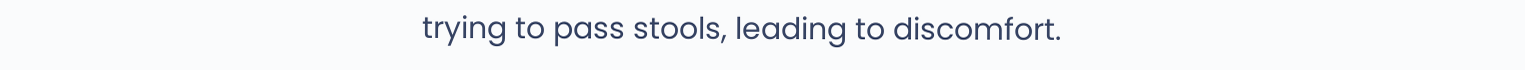trying to pass stools, leading to discomfort.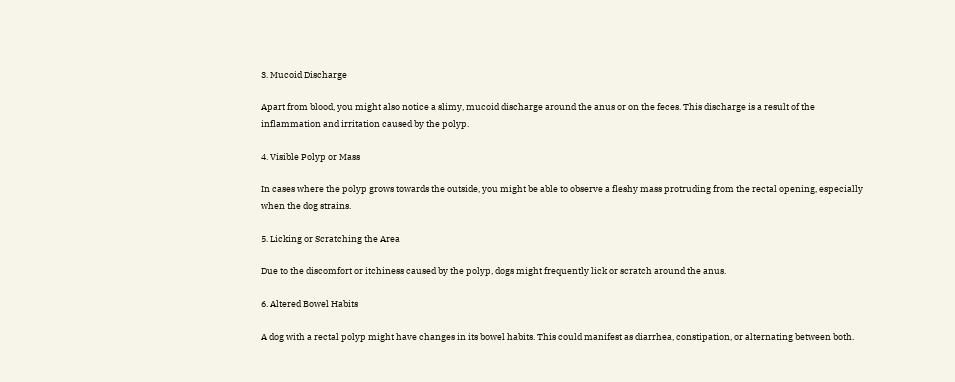3. Mucoid Discharge

Apart from blood, you might also notice a slimy, mucoid discharge around the anus or on the feces. This discharge is a result of the inflammation and irritation caused by the polyp.

4. Visible Polyp or Mass

In cases where the polyp grows towards the outside, you might be able to observe a fleshy mass protruding from the rectal opening, especially when the dog strains.

5. Licking or Scratching the Area

Due to the discomfort or itchiness caused by the polyp, dogs might frequently lick or scratch around the anus.

6. Altered Bowel Habits

A dog with a rectal polyp might have changes in its bowel habits. This could manifest as diarrhea, constipation, or alternating between both.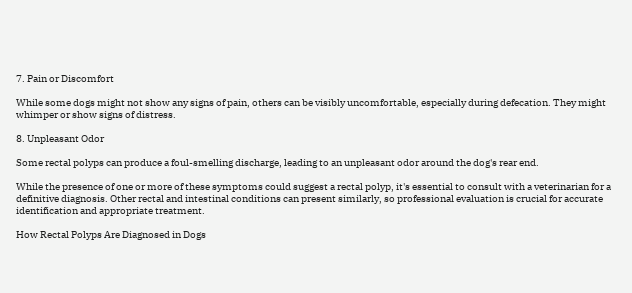7. Pain or Discomfort

While some dogs might not show any signs of pain, others can be visibly uncomfortable, especially during defecation. They might whimper or show signs of distress.

8. Unpleasant Odor

Some rectal polyps can produce a foul-smelling discharge, leading to an unpleasant odor around the dog's rear end.

While the presence of one or more of these symptoms could suggest a rectal polyp, it's essential to consult with a veterinarian for a definitive diagnosis. Other rectal and intestinal conditions can present similarly, so professional evaluation is crucial for accurate identification and appropriate treatment.

How Rectal Polyps Are Diagnosed in Dogs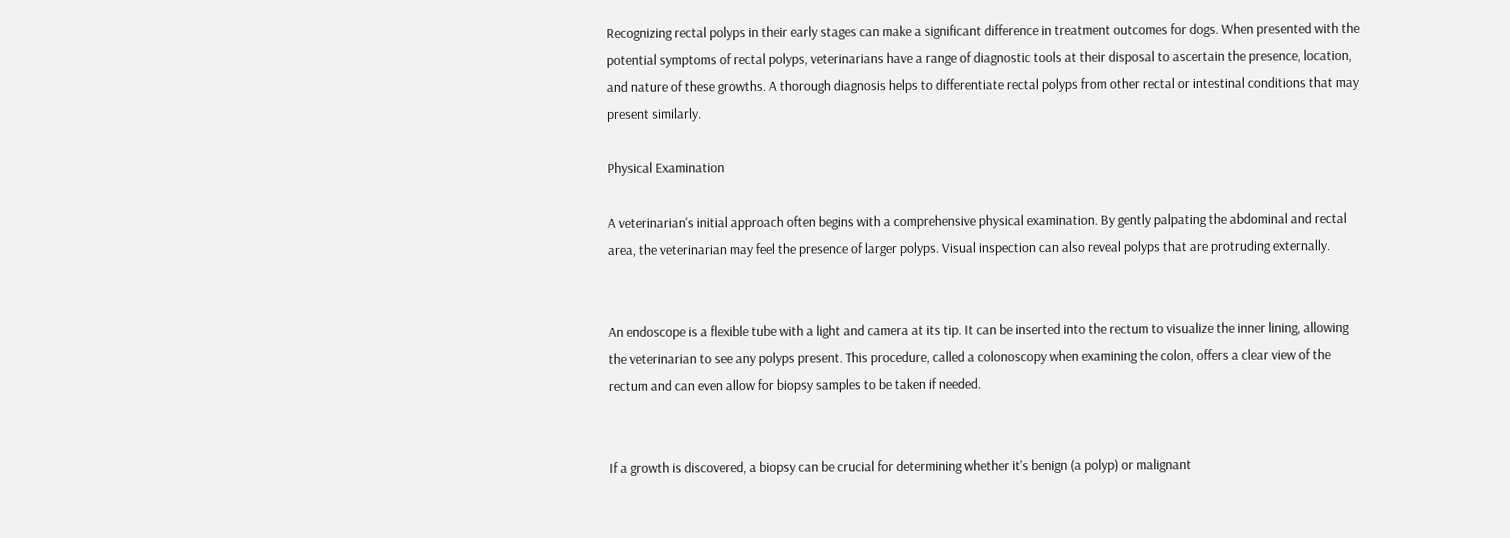Recognizing rectal polyps in their early stages can make a significant difference in treatment outcomes for dogs. When presented with the potential symptoms of rectal polyps, veterinarians have a range of diagnostic tools at their disposal to ascertain the presence, location, and nature of these growths. A thorough diagnosis helps to differentiate rectal polyps from other rectal or intestinal conditions that may present similarly.

Physical Examination

A veterinarian's initial approach often begins with a comprehensive physical examination. By gently palpating the abdominal and rectal area, the veterinarian may feel the presence of larger polyps. Visual inspection can also reveal polyps that are protruding externally.


An endoscope is a flexible tube with a light and camera at its tip. It can be inserted into the rectum to visualize the inner lining, allowing the veterinarian to see any polyps present. This procedure, called a colonoscopy when examining the colon, offers a clear view of the rectum and can even allow for biopsy samples to be taken if needed.


If a growth is discovered, a biopsy can be crucial for determining whether it's benign (a polyp) or malignant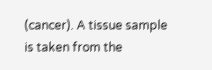(cancer). A tissue sample is taken from the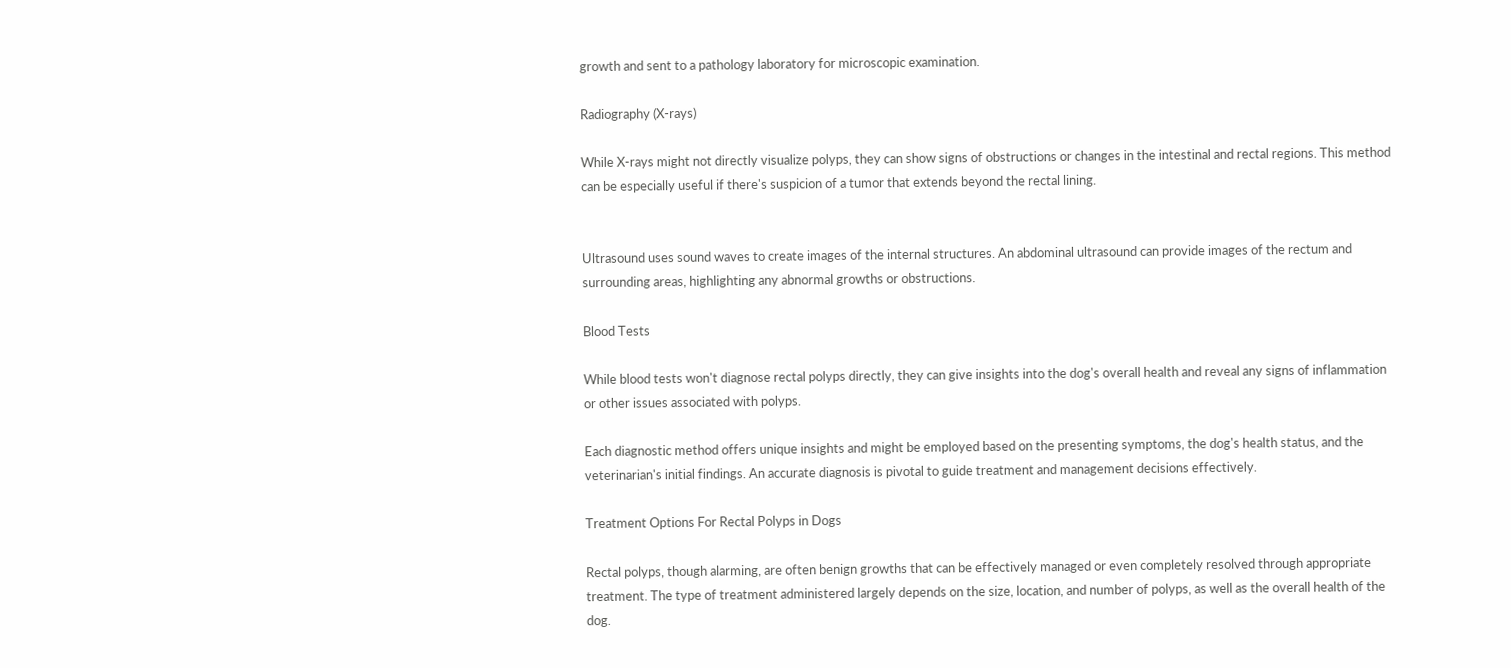growth and sent to a pathology laboratory for microscopic examination.

Radiography (X-rays)

While X-rays might not directly visualize polyps, they can show signs of obstructions or changes in the intestinal and rectal regions. This method can be especially useful if there's suspicion of a tumor that extends beyond the rectal lining.


Ultrasound uses sound waves to create images of the internal structures. An abdominal ultrasound can provide images of the rectum and surrounding areas, highlighting any abnormal growths or obstructions.

Blood Tests

While blood tests won't diagnose rectal polyps directly, they can give insights into the dog's overall health and reveal any signs of inflammation or other issues associated with polyps.

Each diagnostic method offers unique insights and might be employed based on the presenting symptoms, the dog's health status, and the veterinarian's initial findings. An accurate diagnosis is pivotal to guide treatment and management decisions effectively.

Treatment Options For Rectal Polyps in Dogs

Rectal polyps, though alarming, are often benign growths that can be effectively managed or even completely resolved through appropriate treatment. The type of treatment administered largely depends on the size, location, and number of polyps, as well as the overall health of the dog.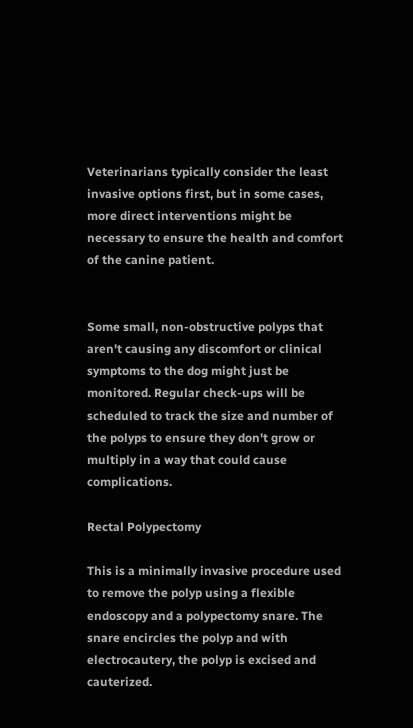Veterinarians typically consider the least invasive options first, but in some cases, more direct interventions might be necessary to ensure the health and comfort of the canine patient.


Some small, non-obstructive polyps that aren't causing any discomfort or clinical symptoms to the dog might just be monitored. Regular check-ups will be scheduled to track the size and number of the polyps to ensure they don't grow or multiply in a way that could cause complications.

Rectal Polypectomy

This is a minimally invasive procedure used to remove the polyp using a flexible endoscopy and a polypectomy snare. The snare encircles the polyp and with electrocautery, the polyp is excised and cauterized.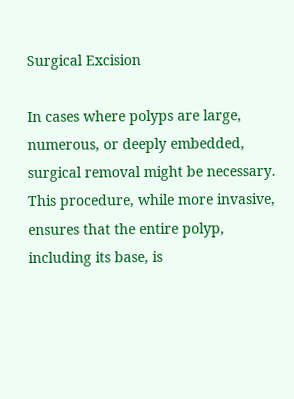Surgical Excision

In cases where polyps are large, numerous, or deeply embedded, surgical removal might be necessary. This procedure, while more invasive, ensures that the entire polyp, including its base, is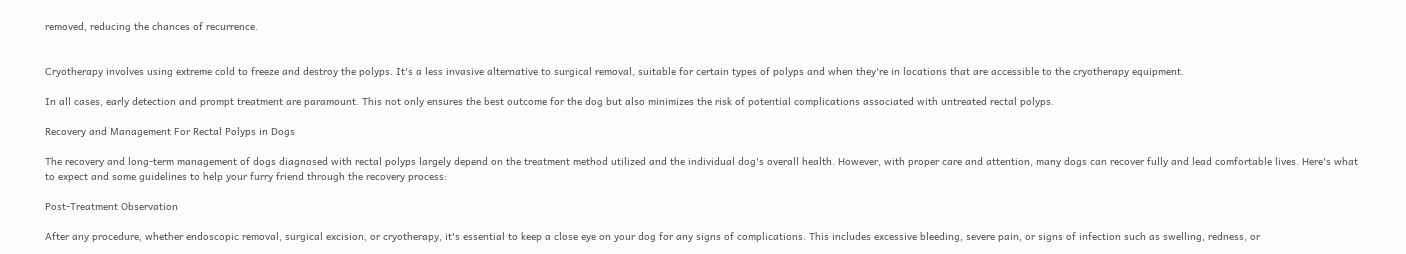removed, reducing the chances of recurrence.


Cryotherapy involves using extreme cold to freeze and destroy the polyps. It's a less invasive alternative to surgical removal, suitable for certain types of polyps and when they're in locations that are accessible to the cryotherapy equipment.

In all cases, early detection and prompt treatment are paramount. This not only ensures the best outcome for the dog but also minimizes the risk of potential complications associated with untreated rectal polyps.

Recovery and Management For Rectal Polyps in Dogs

The recovery and long-term management of dogs diagnosed with rectal polyps largely depend on the treatment method utilized and the individual dog's overall health. However, with proper care and attention, many dogs can recover fully and lead comfortable lives. Here's what to expect and some guidelines to help your furry friend through the recovery process:

Post-Treatment Observation

After any procedure, whether endoscopic removal, surgical excision, or cryotherapy, it's essential to keep a close eye on your dog for any signs of complications. This includes excessive bleeding, severe pain, or signs of infection such as swelling, redness, or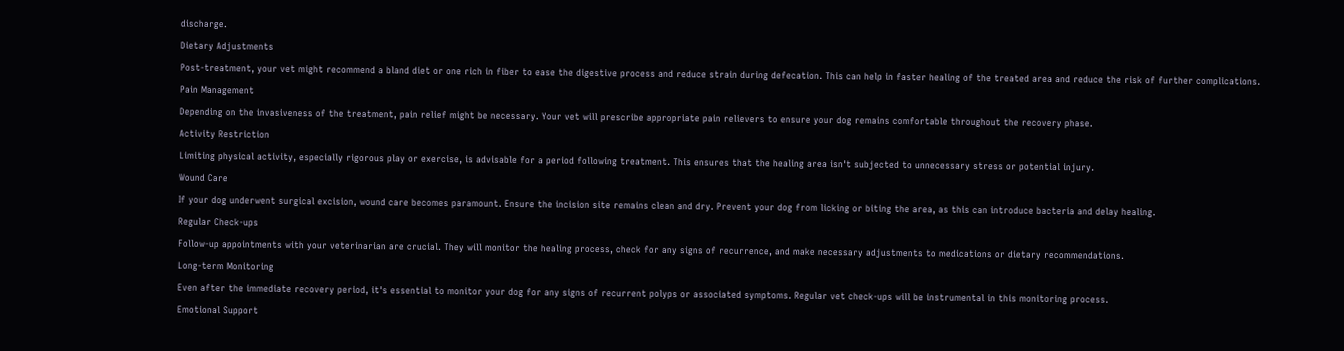discharge.

Dietary Adjustments

Post-treatment, your vet might recommend a bland diet or one rich in fiber to ease the digestive process and reduce strain during defecation. This can help in faster healing of the treated area and reduce the risk of further complications.

Pain Management

Depending on the invasiveness of the treatment, pain relief might be necessary. Your vet will prescribe appropriate pain relievers to ensure your dog remains comfortable throughout the recovery phase.

Activity Restriction

Limiting physical activity, especially rigorous play or exercise, is advisable for a period following treatment. This ensures that the healing area isn't subjected to unnecessary stress or potential injury.

Wound Care

If your dog underwent surgical excision, wound care becomes paramount. Ensure the incision site remains clean and dry. Prevent your dog from licking or biting the area, as this can introduce bacteria and delay healing.

Regular Check-ups

Follow-up appointments with your veterinarian are crucial. They will monitor the healing process, check for any signs of recurrence, and make necessary adjustments to medications or dietary recommendations.

Long-term Monitoring

Even after the immediate recovery period, it's essential to monitor your dog for any signs of recurrent polyps or associated symptoms. Regular vet check-ups will be instrumental in this monitoring process.

Emotional Support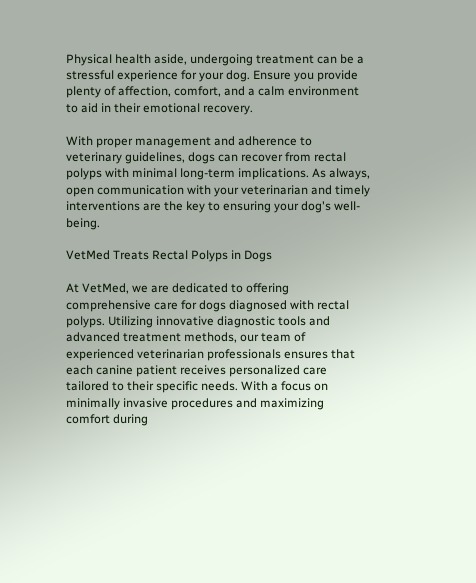Physical health aside, undergoing treatment can be a stressful experience for your dog. Ensure you provide plenty of affection, comfort, and a calm environment to aid in their emotional recovery.

With proper management and adherence to veterinary guidelines, dogs can recover from rectal polyps with minimal long-term implications. As always, open communication with your veterinarian and timely interventions are the key to ensuring your dog's well-being.

VetMed Treats Rectal Polyps in Dogs

At VetMed, we are dedicated to offering comprehensive care for dogs diagnosed with rectal polyps. Utilizing innovative diagnostic tools and advanced treatment methods, our team of experienced veterinarian professionals ensures that each canine patient receives personalized care tailored to their specific needs. With a focus on minimally invasive procedures and maximizing comfort during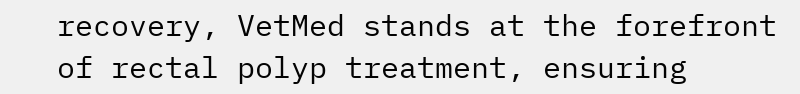recovery, VetMed stands at the forefront of rectal polyp treatment, ensuring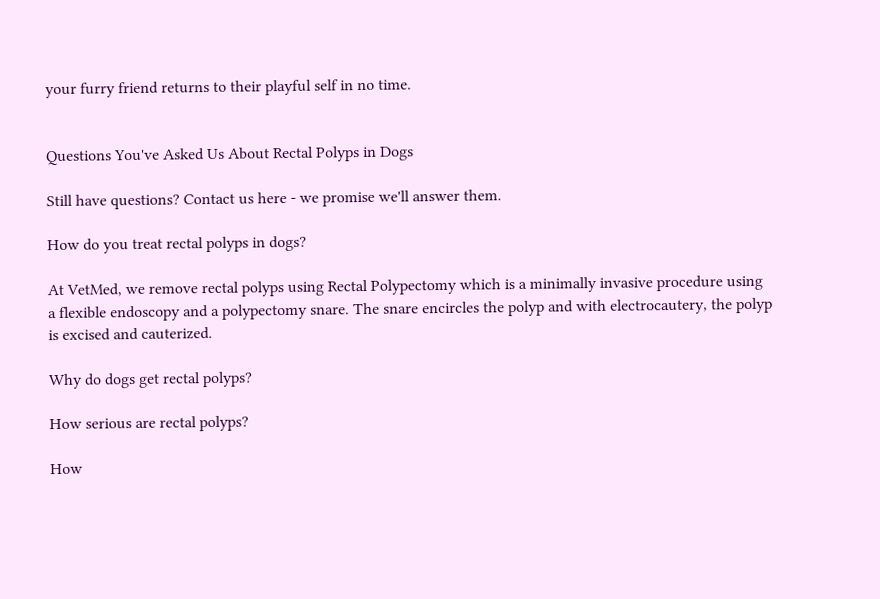your furry friend returns to their playful self in no time.


Questions You've Asked Us About Rectal Polyps in Dogs

Still have questions? Contact us here - we promise we'll answer them.

How do you treat rectal polyps in dogs?

At VetMed, we remove rectal polyps using Rectal Polypectomy which is a minimally invasive procedure using a flexible endoscopy and a polypectomy snare. The snare encircles the polyp and with electrocautery, the polyp is excised and cauterized.

Why do dogs get rectal polyps?

How serious are rectal polyps?

How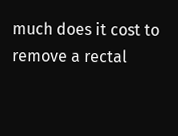much does it cost to remove a rectal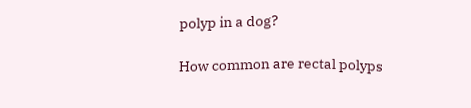polyp in a dog?

How common are rectal polyps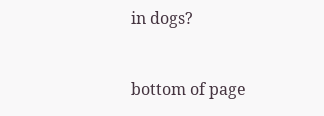in dogs?


bottom of page